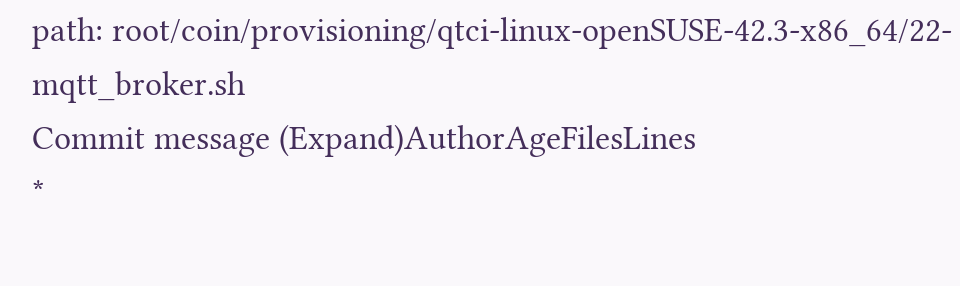path: root/coin/provisioning/qtci-linux-openSUSE-42.3-x86_64/22-mqtt_broker.sh
Commit message (Expand)AuthorAgeFilesLines
*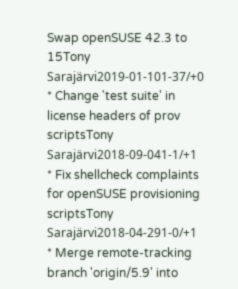Swap openSUSE 42.3 to 15Tony Sarajärvi2019-01-101-37/+0
* Change 'test suite' in license headers of prov scriptsTony Sarajärvi2018-09-041-1/+1
* Fix shellcheck complaints for openSUSE provisioning scriptsTony Sarajärvi2018-04-291-0/+1
* Merge remote-tracking branch 'origin/5.9' into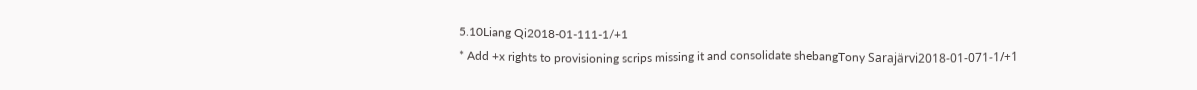5.10Liang Qi2018-01-111-1/+1
* Add +x rights to provisioning scrips missing it and consolidate shebangTony Sarajärvi2018-01-071-1/+1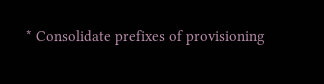* Consolidate prefixes of provisioning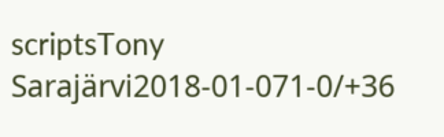scriptsTony Sarajärvi2018-01-071-0/+36